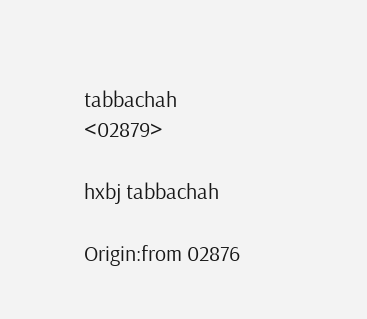tabbachah <02879>

hxbj tabbachah

Origin:from 02876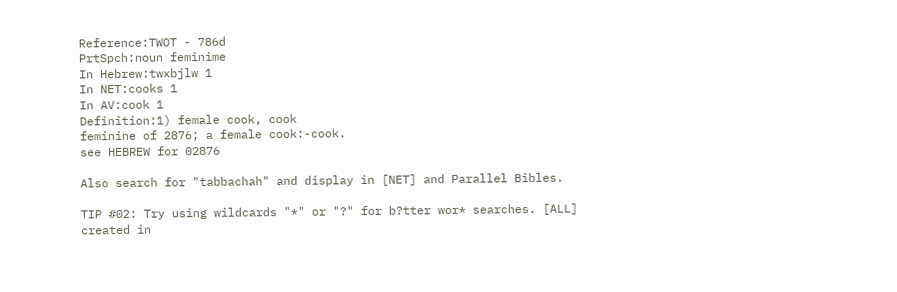Reference:TWOT - 786d
PrtSpch:noun feminime
In Hebrew:twxbjlw 1
In NET:cooks 1
In AV:cook 1
Definition:1) female cook, cook
feminine of 2876; a female cook:-cook.
see HEBREW for 02876

Also search for "tabbachah" and display in [NET] and Parallel Bibles.

TIP #02: Try using wildcards "*" or "?" for b?tter wor* searches. [ALL]
created in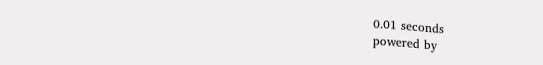0.01 seconds
powered by